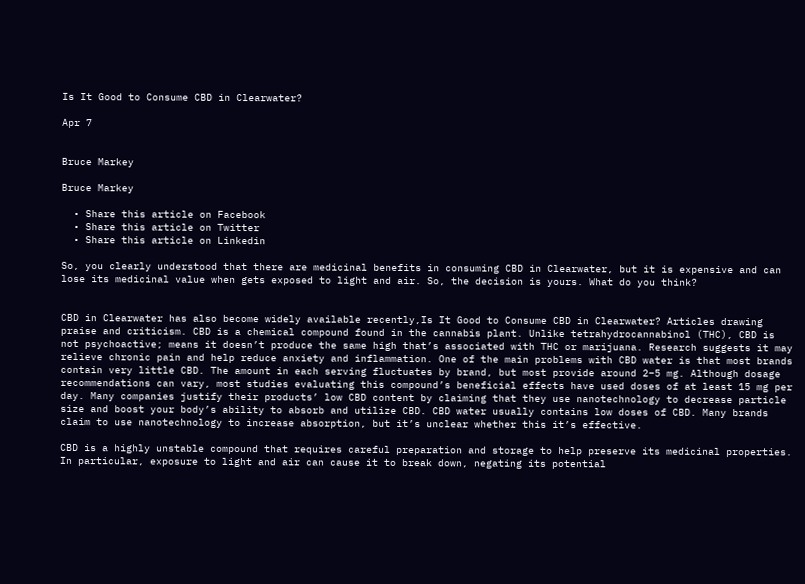Is It Good to Consume CBD in Clearwater?

Apr 7


Bruce Markey

Bruce Markey

  • Share this article on Facebook
  • Share this article on Twitter
  • Share this article on Linkedin

So, you clearly understood that there are medicinal benefits in consuming CBD in Clearwater, but it is expensive and can lose its medicinal value when gets exposed to light and air. So, the decision is yours. What do you think?


CBD in Clearwater has also become widely available recently,Is It Good to Consume CBD in Clearwater? Articles drawing praise and criticism. CBD is a chemical compound found in the cannabis plant. Unlike tetrahydrocannabinol (THC), CBD is not psychoactive; means it doesn’t produce the same high that’s associated with THC or marijuana. Research suggests it may relieve chronic pain and help reduce anxiety and inflammation. One of the main problems with CBD water is that most brands contain very little CBD. The amount in each serving fluctuates by brand, but most provide around 2–5 mg. Although dosage recommendations can vary, most studies evaluating this compound’s beneficial effects have used doses of at least 15 mg per day. Many companies justify their products’ low CBD content by claiming that they use nanotechnology to decrease particle size and boost your body’s ability to absorb and utilize CBD. CBD water usually contains low doses of CBD. Many brands claim to use nanotechnology to increase absorption, but it’s unclear whether this it’s effective.

CBD is a highly unstable compound that requires careful preparation and storage to help preserve its medicinal properties. In particular, exposure to light and air can cause it to break down, negating its potential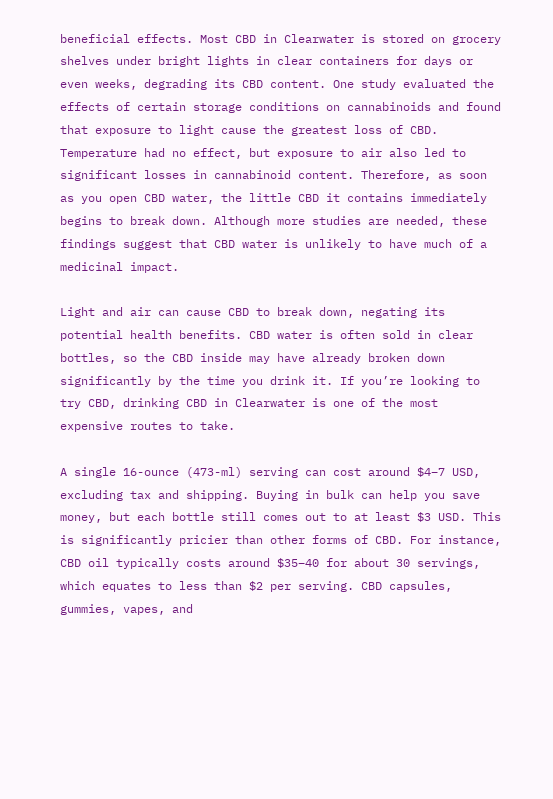beneficial effects. Most CBD in Clearwater is stored on grocery shelves under bright lights in clear containers for days or even weeks, degrading its CBD content. One study evaluated the effects of certain storage conditions on cannabinoids and found that exposure to light cause the greatest loss of CBD. Temperature had no effect, but exposure to air also led to significant losses in cannabinoid content. Therefore, as soon as you open CBD water, the little CBD it contains immediately begins to break down. Although more studies are needed, these findings suggest that CBD water is unlikely to have much of a medicinal impact.

Light and air can cause CBD to break down, negating its potential health benefits. CBD water is often sold in clear bottles, so the CBD inside may have already broken down significantly by the time you drink it. If you’re looking to try CBD, drinking CBD in Clearwater is one of the most expensive routes to take.

A single 16-ounce (473-ml) serving can cost around $4–7 USD, excluding tax and shipping. Buying in bulk can help you save money, but each bottle still comes out to at least $3 USD. This is significantly pricier than other forms of CBD. For instance, CBD oil typically costs around $35–40 for about 30 servings, which equates to less than $2 per serving. CBD capsules, gummies, vapes, and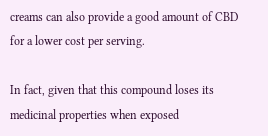creams can also provide a good amount of CBD for a lower cost per serving.

In fact, given that this compound loses its medicinal properties when exposed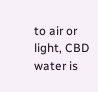to air or light, CBD water is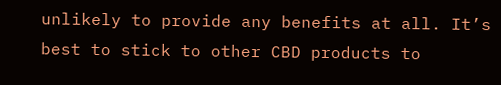unlikely to provide any benefits at all. It’s best to stick to other CBD products to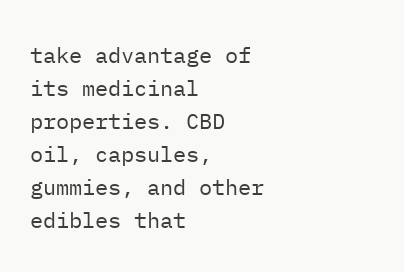take advantage of its medicinal properties. CBD oil, capsules, gummies, and other edibles that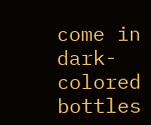come in dark-colored bottles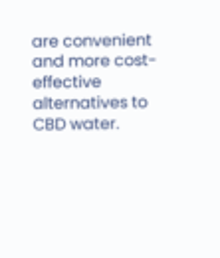are convenient and more cost-effective alternatives to CBD water.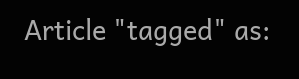Article "tagged" as: